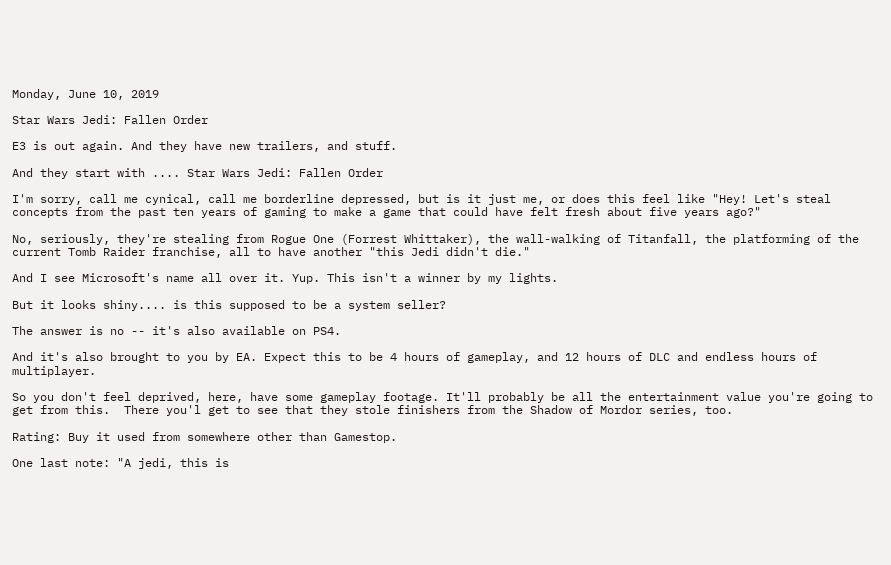Monday, June 10, 2019

Star Wars Jedi: Fallen Order

E3 is out again. And they have new trailers, and stuff.

And they start with .... Star Wars Jedi: Fallen Order

I'm sorry, call me cynical, call me borderline depressed, but is it just me, or does this feel like "Hey! Let's steal concepts from the past ten years of gaming to make a game that could have felt fresh about five years ago?"

No, seriously, they're stealing from Rogue One (Forrest Whittaker), the wall-walking of Titanfall, the platforming of the current Tomb Raider franchise, all to have another "this Jedi didn't die."

And I see Microsoft's name all over it. Yup. This isn't a winner by my lights.

But it looks shiny.... is this supposed to be a system seller?

The answer is no -- it's also available on PS4.

And it's also brought to you by EA. Expect this to be 4 hours of gameplay, and 12 hours of DLC and endless hours of multiplayer.

So you don't feel deprived, here, have some gameplay footage. It'll probably be all the entertainment value you're going to get from this.  There you'l get to see that they stole finishers from the Shadow of Mordor series, too.

Rating: Buy it used from somewhere other than Gamestop.

One last note: "A jedi, this is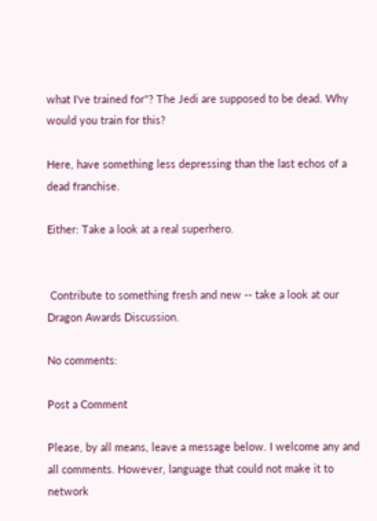what I've trained for"? The Jedi are supposed to be dead. Why would you train for this?

Here, have something less depressing than the last echos of a dead franchise.

Either: Take a look at a real superhero.


 Contribute to something fresh and new -- take a look at our Dragon Awards Discussion.

No comments:

Post a Comment

Please, by all means, leave a message below. I welcome any and all comments. However, language that could not make it to network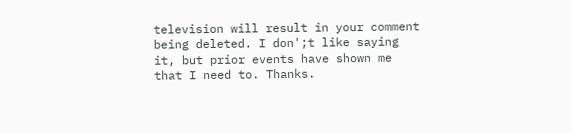television will result in your comment being deleted. I don';t like saying it, but prior events have shown me that I need to. Thanks.